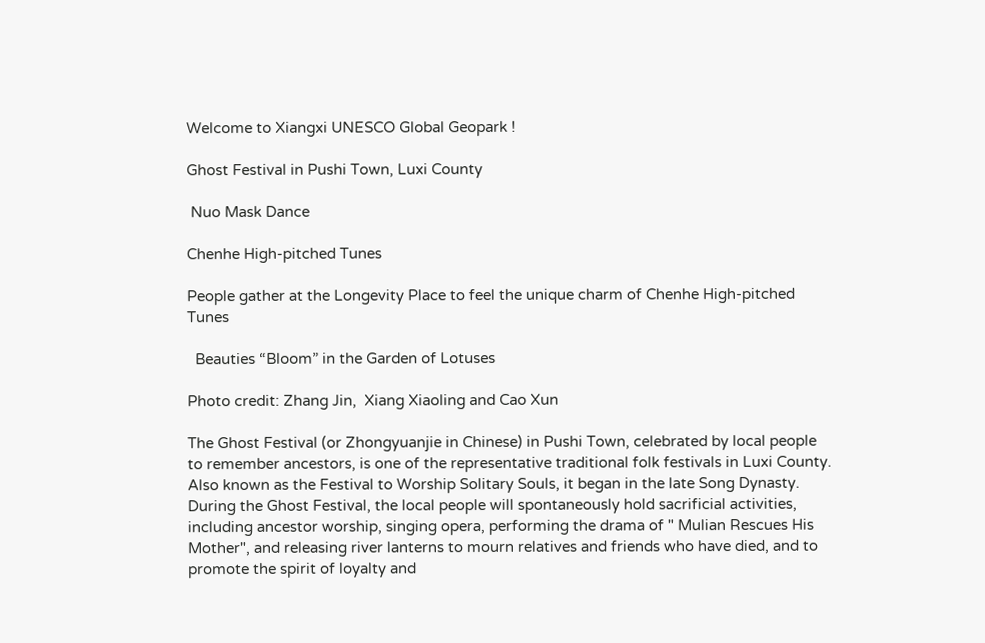Welcome to Xiangxi UNESCO Global Geopark !

Ghost Festival in Pushi Town, Luxi County

 Nuo Mask Dance

Chenhe High-pitched Tunes

People gather at the Longevity Place to feel the unique charm of Chenhe High-pitched Tunes

  Beauties “Bloom” in the Garden of Lotuses

Photo credit: Zhang Jin,  Xiang Xiaoling and Cao Xun

The Ghost Festival (or Zhongyuanjie in Chinese) in Pushi Town, celebrated by local people to remember ancestors, is one of the representative traditional folk festivals in Luxi County. Also known as the Festival to Worship Solitary Souls, it began in the late Song Dynasty. During the Ghost Festival, the local people will spontaneously hold sacrificial activities, including ancestor worship, singing opera, performing the drama of " Mulian Rescues His Mother", and releasing river lanterns to mourn relatives and friends who have died, and to promote the spirit of loyalty and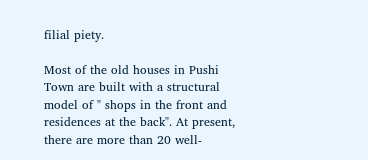filial piety.

Most of the old houses in Pushi Town are built with a structural model of " shops in the front and residences at the back". At present, there are more than 20 well-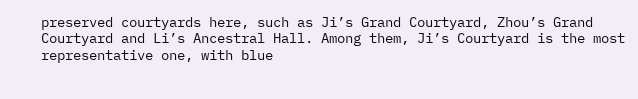preserved courtyards here, such as Ji’s Grand Courtyard, Zhou’s Grand Courtyard and Li’s Ancestral Hall. Among them, Ji’s Courtyard is the most representative one, with blue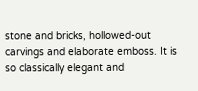stone and bricks, hollowed-out carvings and elaborate emboss. It is so classically elegant and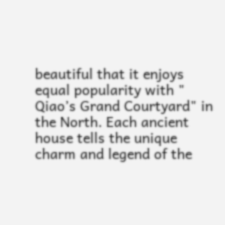beautiful that it enjoys equal popularity with " Qiao’s Grand Courtyard" in the North. Each ancient house tells the unique charm and legend of the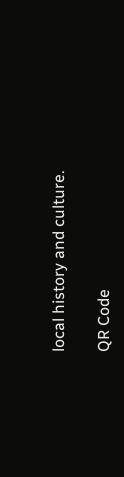local history and culture.

QR Code